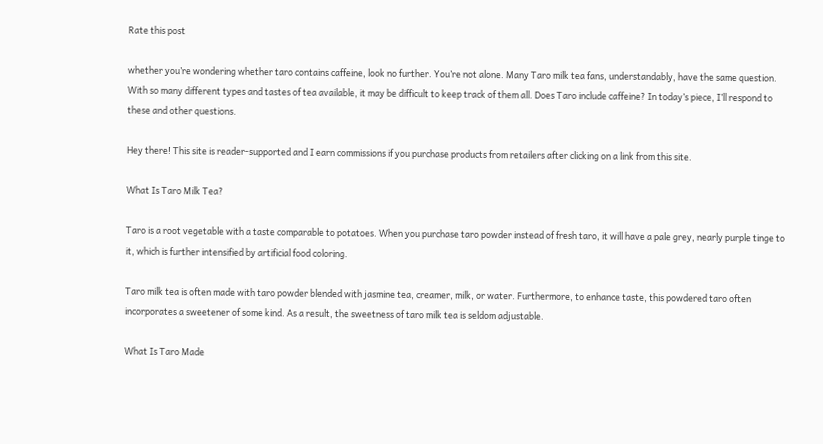Rate this post

whether you’re wondering whether taro contains caffeine, look no further. You’re not alone. Many Taro milk tea fans, understandably, have the same question. With so many different types and tastes of tea available, it may be difficult to keep track of them all. Does Taro include caffeine? In today’s piece, I’ll respond to these and other questions.

Hey there! This site is reader-supported and I earn commissions if you purchase products from retailers after clicking on a link from this site.

What Is Taro Milk Tea?

Taro is a root vegetable with a taste comparable to potatoes. When you purchase taro powder instead of fresh taro, it will have a pale grey, nearly purple tinge to it, which is further intensified by artificial food coloring.

Taro milk tea is often made with taro powder blended with jasmine tea, creamer, milk, or water. Furthermore, to enhance taste, this powdered taro often incorporates a sweetener of some kind. As a result, the sweetness of taro milk tea is seldom adjustable.

What Is Taro Made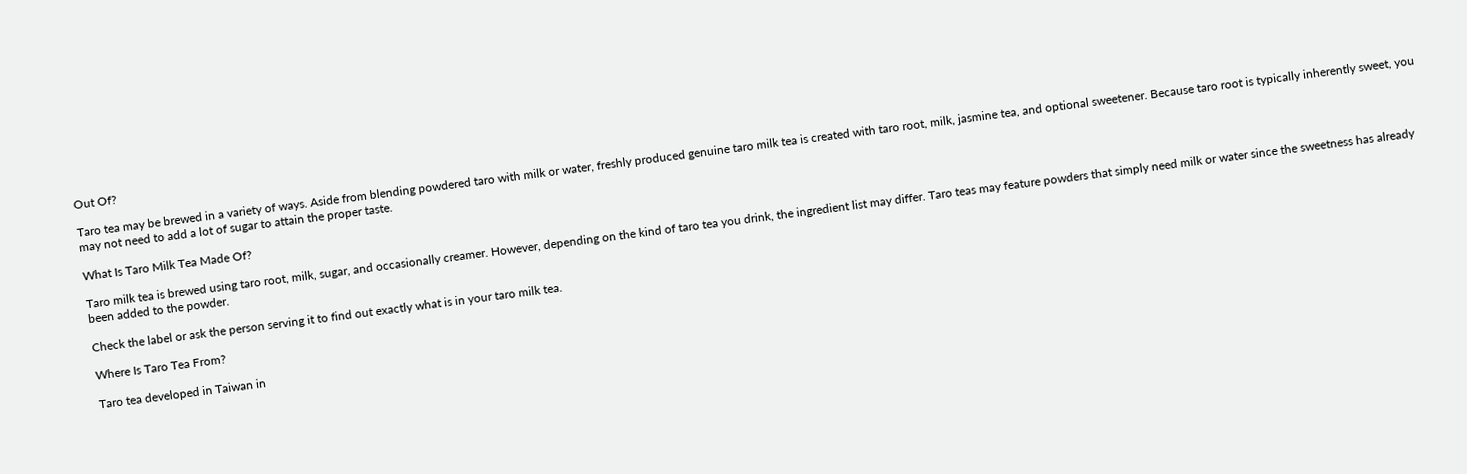Out Of?

Taro tea may be brewed in a variety of ways. Aside from blending powdered taro with milk or water, freshly produced genuine taro milk tea is created with taro root, milk, jasmine tea, and optional sweetener. Because taro root is typically inherently sweet, you may not need to add a lot of sugar to attain the proper taste.

What Is Taro Milk Tea Made Of?

Taro milk tea is brewed using taro root, milk, sugar, and occasionally creamer. However, depending on the kind of taro tea you drink, the ingredient list may differ. Taro teas may feature powders that simply need milk or water since the sweetness has already been added to the powder.

Check the label or ask the person serving it to find out exactly what is in your taro milk tea.

Where Is Taro Tea From?

Taro tea developed in Taiwan in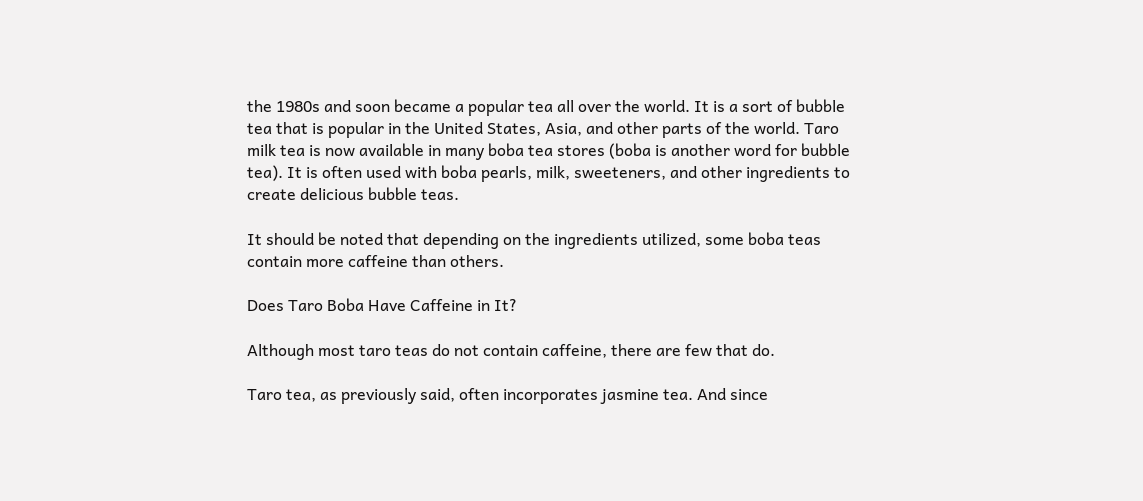the 1980s and soon became a popular tea all over the world. It is a sort of bubble tea that is popular in the United States, Asia, and other parts of the world. Taro milk tea is now available in many boba tea stores (boba is another word for bubble tea). It is often used with boba pearls, milk, sweeteners, and other ingredients to create delicious bubble teas.

It should be noted that depending on the ingredients utilized, some boba teas contain more caffeine than others.

Does Taro Boba Have Caffeine in It?

Although most taro teas do not contain caffeine, there are few that do.

Taro tea, as previously said, often incorporates jasmine tea. And since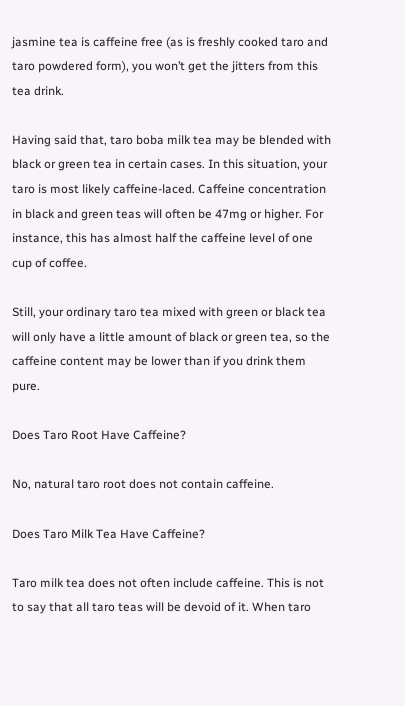jasmine tea is caffeine free (as is freshly cooked taro and taro powdered form), you won’t get the jitters from this tea drink.

Having said that, taro boba milk tea may be blended with black or green tea in certain cases. In this situation, your taro is most likely caffeine-laced. Caffeine concentration in black and green teas will often be 47mg or higher. For instance, this has almost half the caffeine level of one cup of coffee.

Still, your ordinary taro tea mixed with green or black tea will only have a little amount of black or green tea, so the caffeine content may be lower than if you drink them pure.

Does Taro Root Have Caffeine?

No, natural taro root does not contain caffeine.

Does Taro Milk Tea Have Caffeine?

Taro milk tea does not often include caffeine. This is not to say that all taro teas will be devoid of it. When taro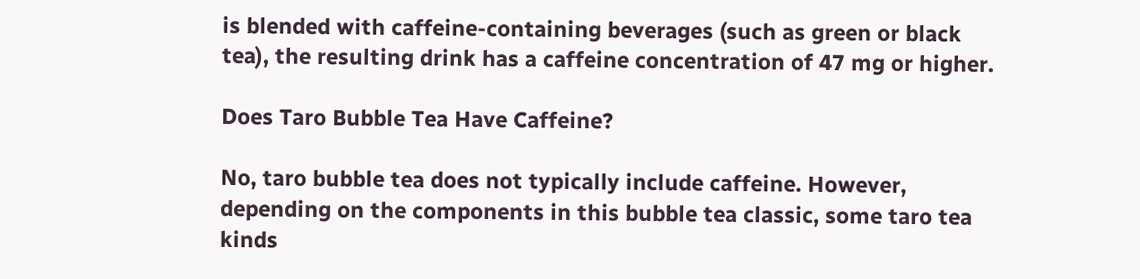is blended with caffeine-containing beverages (such as green or black tea), the resulting drink has a caffeine concentration of 47 mg or higher.

Does Taro Bubble Tea Have Caffeine?

No, taro bubble tea does not typically include caffeine. However, depending on the components in this bubble tea classic, some taro tea kinds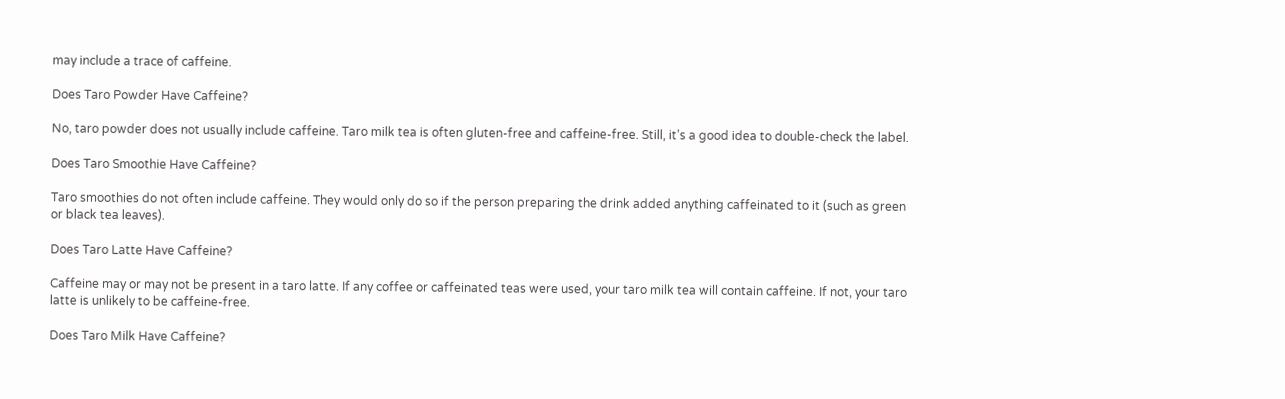may include a trace of caffeine.

Does Taro Powder Have Caffeine?

No, taro powder does not usually include caffeine. Taro milk tea is often gluten-free and caffeine-free. Still, it’s a good idea to double-check the label.

Does Taro Smoothie Have Caffeine?

Taro smoothies do not often include caffeine. They would only do so if the person preparing the drink added anything caffeinated to it (such as green or black tea leaves).

Does Taro Latte Have Caffeine?

Caffeine may or may not be present in a taro latte. If any coffee or caffeinated teas were used, your taro milk tea will contain caffeine. If not, your taro latte is unlikely to be caffeine-free.

Does Taro Milk Have Caffeine?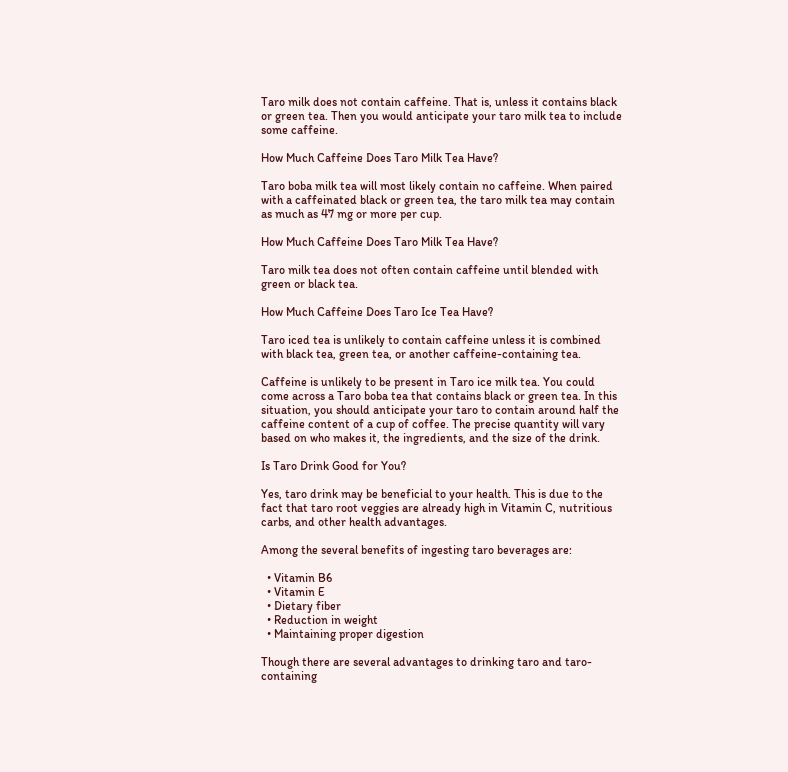Taro milk does not contain caffeine. That is, unless it contains black or green tea. Then you would anticipate your taro milk tea to include some caffeine.

How Much Caffeine Does Taro Milk Tea Have?

Taro boba milk tea will most likely contain no caffeine. When paired with a caffeinated black or green tea, the taro milk tea may contain as much as 47 mg or more per cup.

How Much Caffeine Does Taro Milk Tea Have?

Taro milk tea does not often contain caffeine until blended with green or black tea.

How Much Caffeine Does Taro Ice Tea Have?

Taro iced tea is unlikely to contain caffeine unless it is combined with black tea, green tea, or another caffeine-containing tea.

Caffeine is unlikely to be present in Taro ice milk tea. You could come across a Taro boba tea that contains black or green tea. In this situation, you should anticipate your taro to contain around half the caffeine content of a cup of coffee. The precise quantity will vary based on who makes it, the ingredients, and the size of the drink.

Is Taro Drink Good for You?

Yes, taro drink may be beneficial to your health. This is due to the fact that taro root veggies are already high in Vitamin C, nutritious carbs, and other health advantages.

Among the several benefits of ingesting taro beverages are:

  • Vitamin B6
  • Vitamin E
  • Dietary fiber
  • Reduction in weight
  • Maintaining proper digestion

Though there are several advantages to drinking taro and taro-containing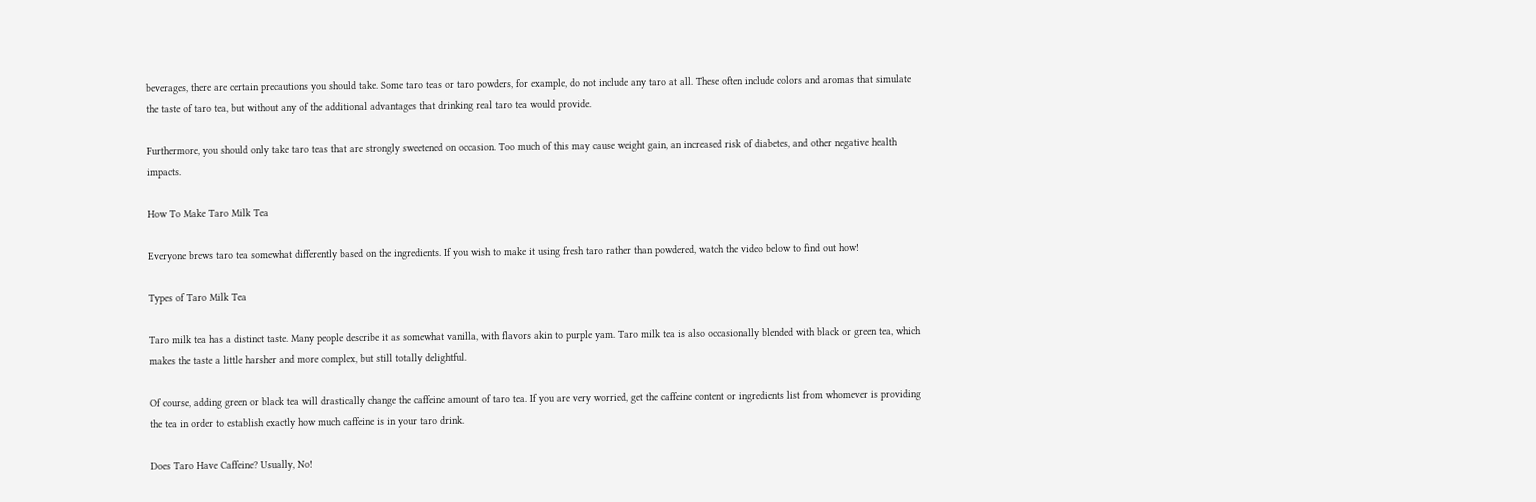beverages, there are certain precautions you should take. Some taro teas or taro powders, for example, do not include any taro at all. These often include colors and aromas that simulate the taste of taro tea, but without any of the additional advantages that drinking real taro tea would provide.

Furthermore, you should only take taro teas that are strongly sweetened on occasion. Too much of this may cause weight gain, an increased risk of diabetes, and other negative health impacts.

How To Make Taro Milk Tea

Everyone brews taro tea somewhat differently based on the ingredients. If you wish to make it using fresh taro rather than powdered, watch the video below to find out how!

Types of Taro Milk Tea

Taro milk tea has a distinct taste. Many people describe it as somewhat vanilla, with flavors akin to purple yam. Taro milk tea is also occasionally blended with black or green tea, which makes the taste a little harsher and more complex, but still totally delightful.

Of course, adding green or black tea will drastically change the caffeine amount of taro tea. If you are very worried, get the caffeine content or ingredients list from whomever is providing the tea in order to establish exactly how much caffeine is in your taro drink.

Does Taro Have Caffeine? Usually, No!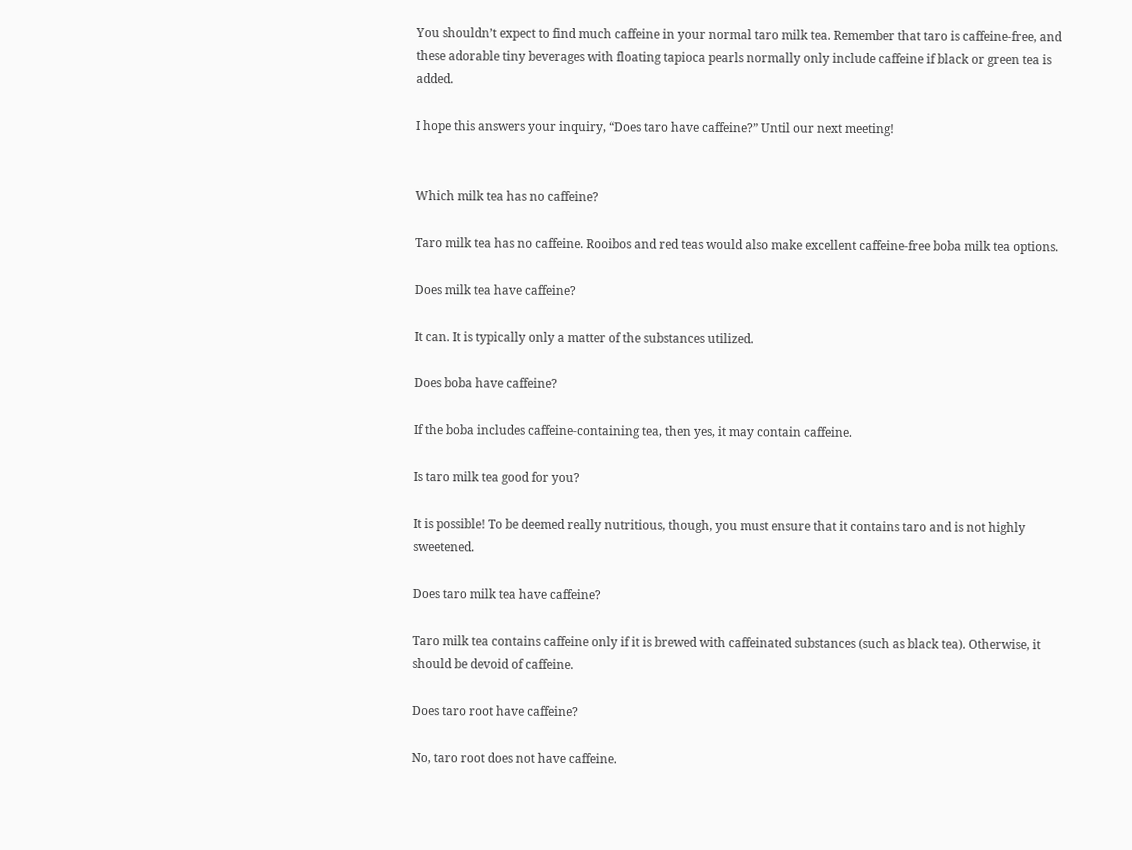You shouldn’t expect to find much caffeine in your normal taro milk tea. Remember that taro is caffeine-free, and these adorable tiny beverages with floating tapioca pearls normally only include caffeine if black or green tea is added.

I hope this answers your inquiry, “Does taro have caffeine?” Until our next meeting!


Which milk tea has no caffeine?

Taro milk tea has no caffeine. Rooibos and red teas would also make excellent caffeine-free boba milk tea options.

Does milk tea have caffeine?

It can. It is typically only a matter of the substances utilized.

Does boba have caffeine?

If the boba includes caffeine-containing tea, then yes, it may contain caffeine.

Is taro milk tea good for you?

It is possible! To be deemed really nutritious, though, you must ensure that it contains taro and is not highly sweetened.

Does taro milk tea have caffeine?

Taro milk tea contains caffeine only if it is brewed with caffeinated substances (such as black tea). Otherwise, it should be devoid of caffeine.

Does taro root have caffeine?

No, taro root does not have caffeine.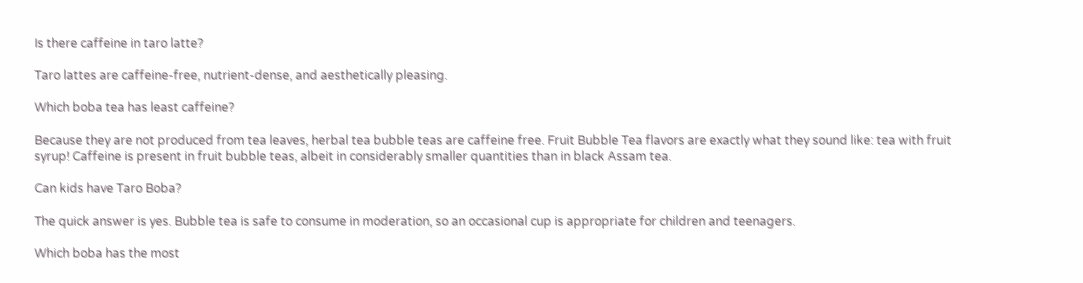Is there caffeine in taro latte?

Taro lattes are caffeine-free, nutrient-dense, and aesthetically pleasing.

Which boba tea has least caffeine?

Because they are not produced from tea leaves, herbal tea bubble teas are caffeine free. Fruit Bubble Tea flavors are exactly what they sound like: tea with fruit syrup! Caffeine is present in fruit bubble teas, albeit in considerably smaller quantities than in black Assam tea.

Can kids have Taro Boba?

The quick answer is yes. Bubble tea is safe to consume in moderation, so an occasional cup is appropriate for children and teenagers.

Which boba has the most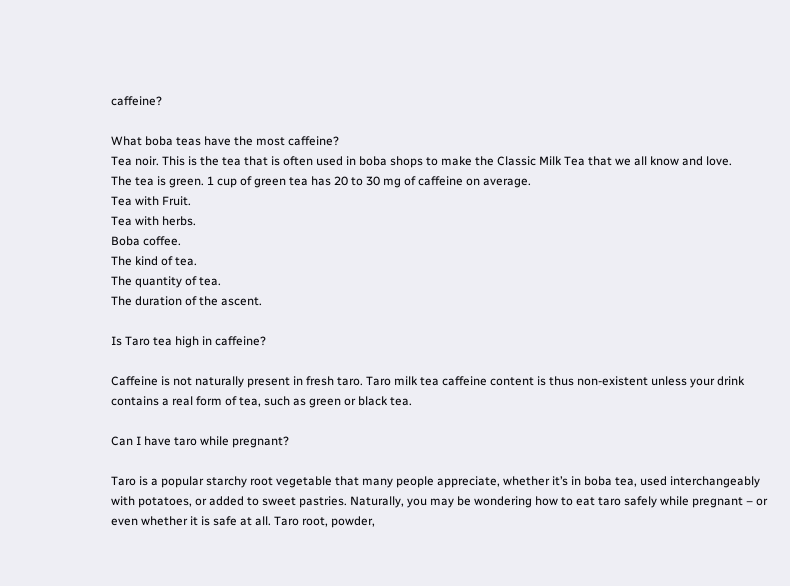caffeine?

What boba teas have the most caffeine?
Tea noir. This is the tea that is often used in boba shops to make the Classic Milk Tea that we all know and love.
The tea is green. 1 cup of green tea has 20 to 30 mg of caffeine on average.
Tea with Fruit.
Tea with herbs.
Boba coffee.
The kind of tea.
The quantity of tea.
The duration of the ascent.

Is Taro tea high in caffeine?

Caffeine is not naturally present in fresh taro. Taro milk tea caffeine content is thus non-existent unless your drink contains a real form of tea, such as green or black tea.

Can I have taro while pregnant?

Taro is a popular starchy root vegetable that many people appreciate, whether it’s in boba tea, used interchangeably with potatoes, or added to sweet pastries. Naturally, you may be wondering how to eat taro safely while pregnant – or even whether it is safe at all. Taro root, powder,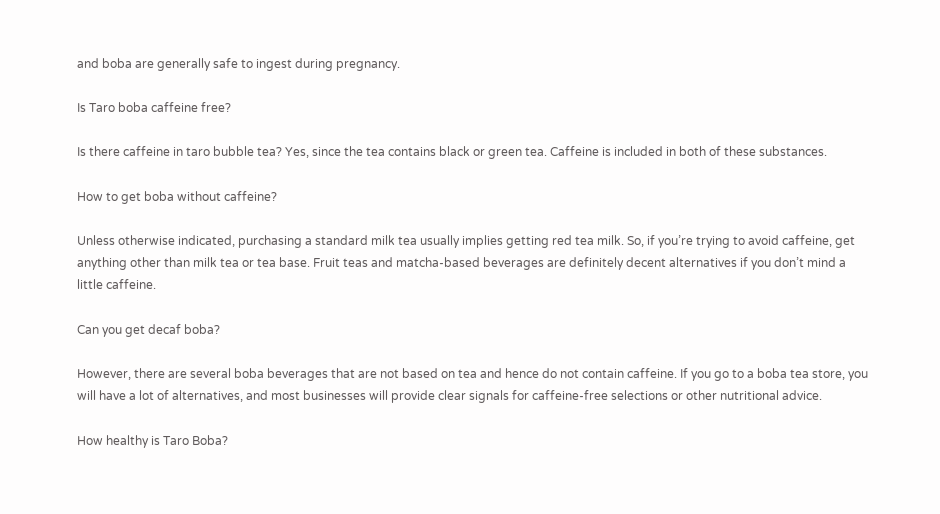and boba are generally safe to ingest during pregnancy.

Is Taro boba caffeine free?

Is there caffeine in taro bubble tea? Yes, since the tea contains black or green tea. Caffeine is included in both of these substances.

How to get boba without caffeine?

Unless otherwise indicated, purchasing a standard milk tea usually implies getting red tea milk. So, if you’re trying to avoid caffeine, get anything other than milk tea or tea base. Fruit teas and matcha-based beverages are definitely decent alternatives if you don’t mind a little caffeine.

Can you get decaf boba?

However, there are several boba beverages that are not based on tea and hence do not contain caffeine. If you go to a boba tea store, you will have a lot of alternatives, and most businesses will provide clear signals for caffeine-free selections or other nutritional advice.

How healthy is Taro Boba?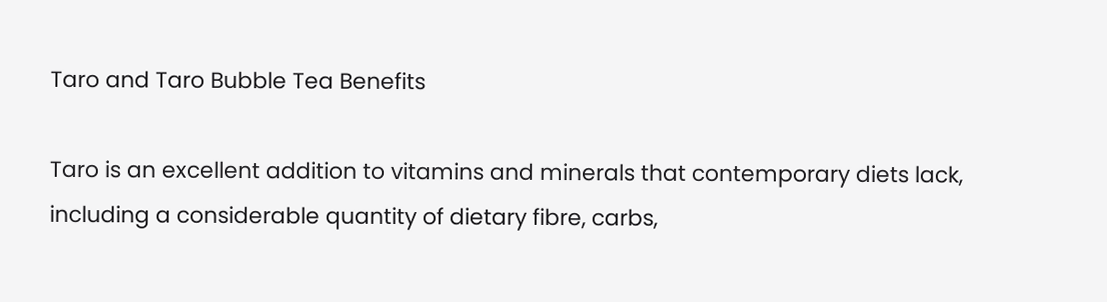Taro and Taro Bubble Tea Benefits

Taro is an excellent addition to vitamins and minerals that contemporary diets lack, including a considerable quantity of dietary fibre, carbs,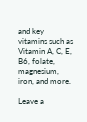and key vitamins such as Vitamin A, C, E, B6, folate, magnesium, iron, and more.

Leave a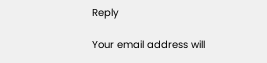Reply

Your email address will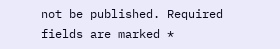not be published. Required fields are marked *